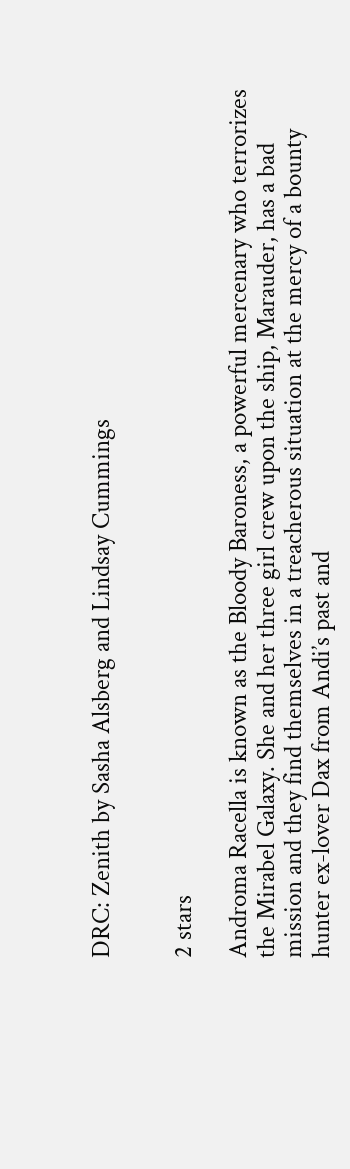DRC: Zenith by Sasha Alsberg and Lindsay Cummings


2 stars

Androma Racella is known as the Bloody Baroness, a powerful mercenary who terrorizes the Mirabel Galaxy. She and her three girl crew upon the ship, Marauder, has a bad mission and they find themselves in a treacherous situation at the mercy of a bounty hunter ex-lover Dax from Andi’s past and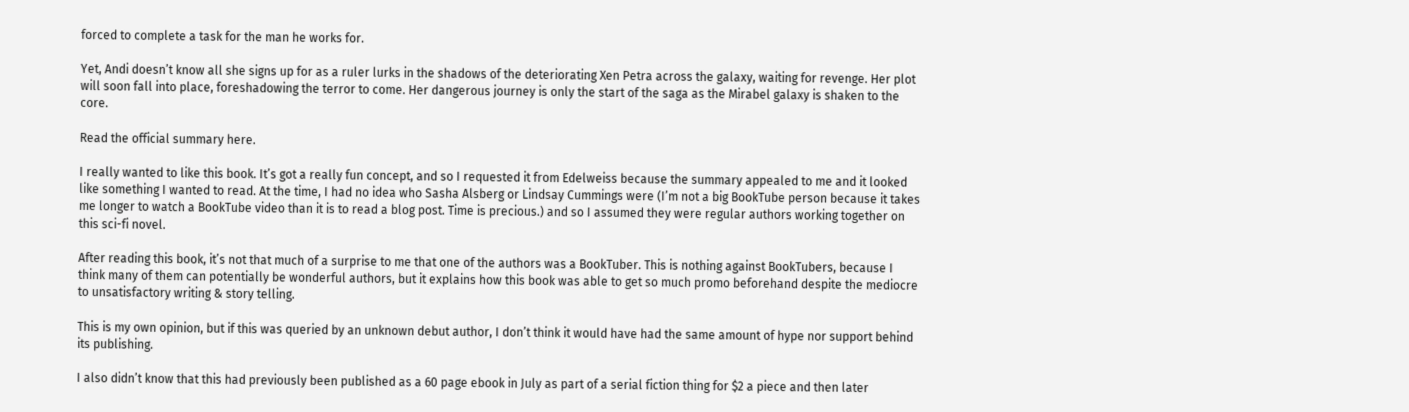forced to complete a task for the man he works for.

Yet, Andi doesn’t know all she signs up for as a ruler lurks in the shadows of the deteriorating Xen Petra across the galaxy, waiting for revenge. Her plot will soon fall into place, foreshadowing the terror to come. Her dangerous journey is only the start of the saga as the Mirabel galaxy is shaken to the core.

Read the official summary here.

I really wanted to like this book. It’s got a really fun concept, and so I requested it from Edelweiss because the summary appealed to me and it looked like something I wanted to read. At the time, I had no idea who Sasha Alsberg or Lindsay Cummings were (I’m not a big BookTube person because it takes me longer to watch a BookTube video than it is to read a blog post. Time is precious.) and so I assumed they were regular authors working together on this sci-fi novel.

After reading this book, it’s not that much of a surprise to me that one of the authors was a BookTuber. This is nothing against BookTubers, because I think many of them can potentially be wonderful authors, but it explains how this book was able to get so much promo beforehand despite the mediocre to unsatisfactory writing & story telling.

This is my own opinion, but if this was queried by an unknown debut author, I don’t think it would have had the same amount of hype nor support behind its publishing.

I also didn’t know that this had previously been published as a 60 page ebook in July as part of a serial fiction thing for $2 a piece and then later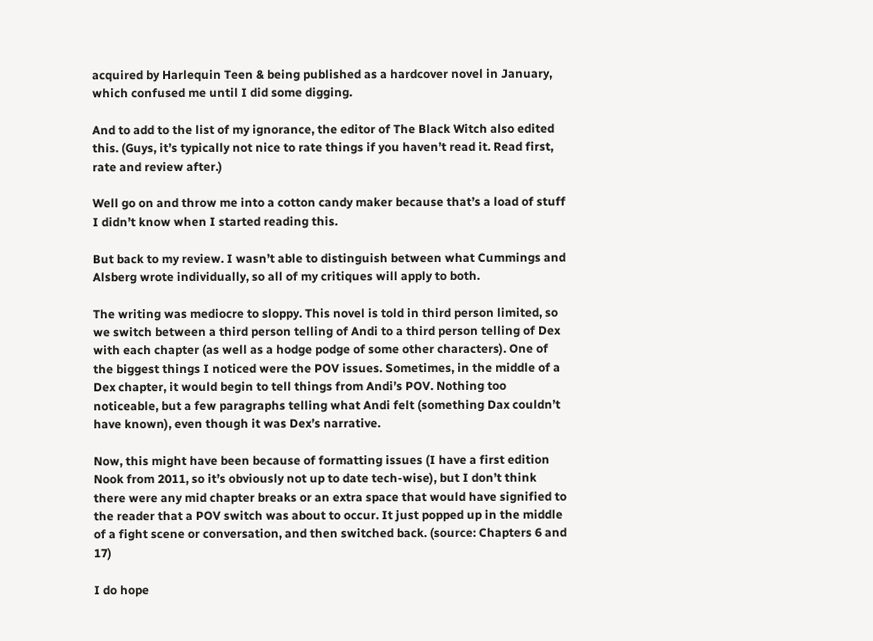acquired by Harlequin Teen & being published as a hardcover novel in January, which confused me until I did some digging.

And to add to the list of my ignorance, the editor of The Black Witch also edited this. (Guys, it’s typically not nice to rate things if you haven’t read it. Read first, rate and review after.)

Well go on and throw me into a cotton candy maker because that’s a load of stuff I didn’t know when I started reading this.

But back to my review. I wasn’t able to distinguish between what Cummings and Alsberg wrote individually, so all of my critiques will apply to both.

The writing was mediocre to sloppy. This novel is told in third person limited, so we switch between a third person telling of Andi to a third person telling of Dex with each chapter (as well as a hodge podge of some other characters). One of the biggest things I noticed were the POV issues. Sometimes, in the middle of a Dex chapter, it would begin to tell things from Andi’s POV. Nothing too noticeable, but a few paragraphs telling what Andi felt (something Dax couldn’t have known), even though it was Dex’s narrative.

Now, this might have been because of formatting issues (I have a first edition Nook from 2011, so it’s obviously not up to date tech-wise), but I don’t think there were any mid chapter breaks or an extra space that would have signified to the reader that a POV switch was about to occur. It just popped up in the middle of a fight scene or conversation, and then switched back. (source: Chapters 6 and 17)

I do hope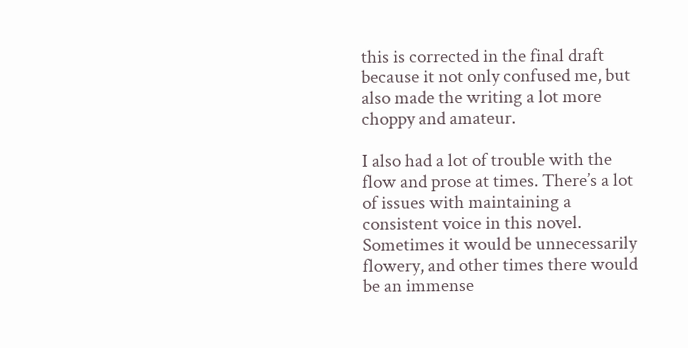this is corrected in the final draft because it not only confused me, but also made the writing a lot more choppy and amateur.

I also had a lot of trouble with the flow and prose at times. There’s a lot of issues with maintaining a consistent voice in this novel. Sometimes it would be unnecessarily flowery, and other times there would be an immense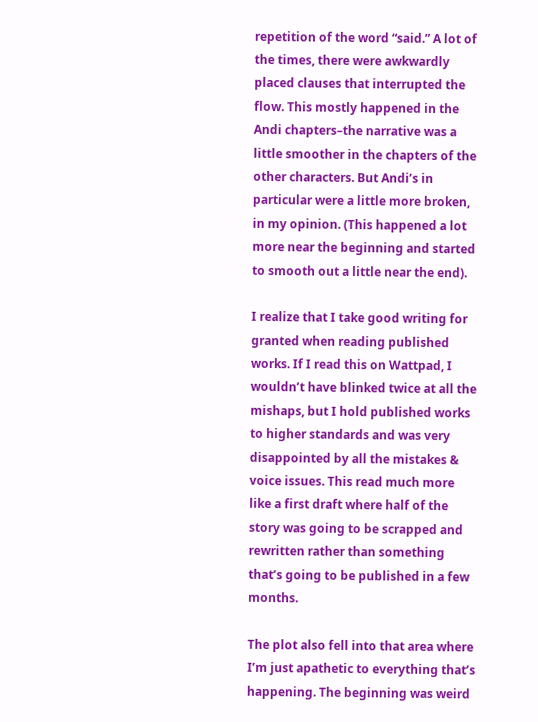repetition of the word “said.” A lot of the times, there were awkwardly placed clauses that interrupted the flow. This mostly happened in the Andi chapters–the narrative was a little smoother in the chapters of the other characters. But Andi’s in particular were a little more broken, in my opinion. (This happened a lot more near the beginning and started to smooth out a little near the end).

I realize that I take good writing for granted when reading published works. If I read this on Wattpad, I wouldn’t have blinked twice at all the mishaps, but I hold published works to higher standards and was very disappointed by all the mistakes & voice issues. This read much more like a first draft where half of the story was going to be scrapped and rewritten rather than something that’s going to be published in a few months.

The plot also fell into that area where I’m just apathetic to everything that’s happening. The beginning was weird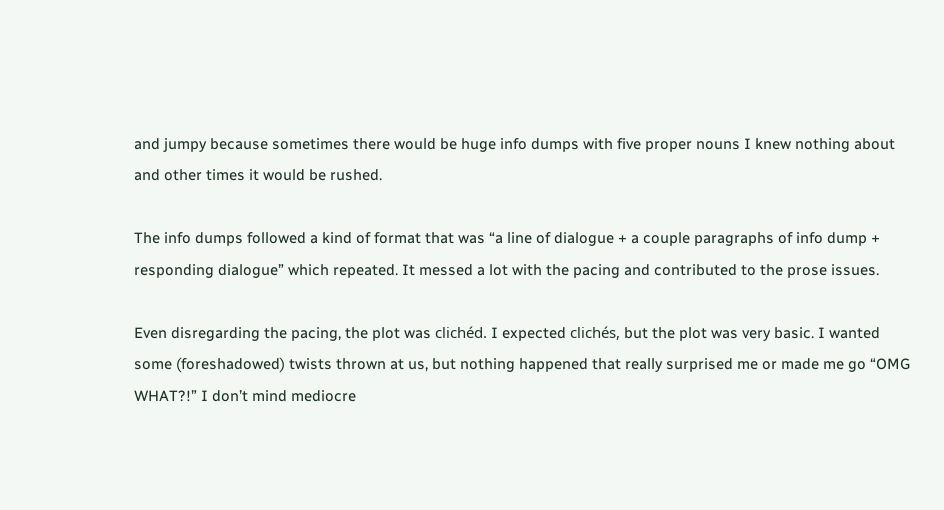and jumpy because sometimes there would be huge info dumps with five proper nouns I knew nothing about and other times it would be rushed.

The info dumps followed a kind of format that was “a line of dialogue + a couple paragraphs of info dump + responding dialogue” which repeated. It messed a lot with the pacing and contributed to the prose issues.

Even disregarding the pacing, the plot was clichéd. I expected clichés, but the plot was very basic. I wanted some (foreshadowed) twists thrown at us, but nothing happened that really surprised me or made me go “OMG WHAT?!” I don’t mind mediocre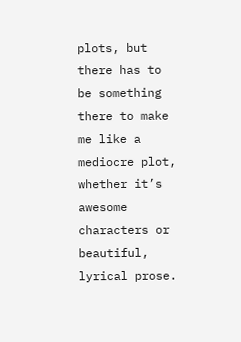plots, but there has to be something there to make me like a mediocre plot, whether it’s awesome characters or beautiful, lyrical prose.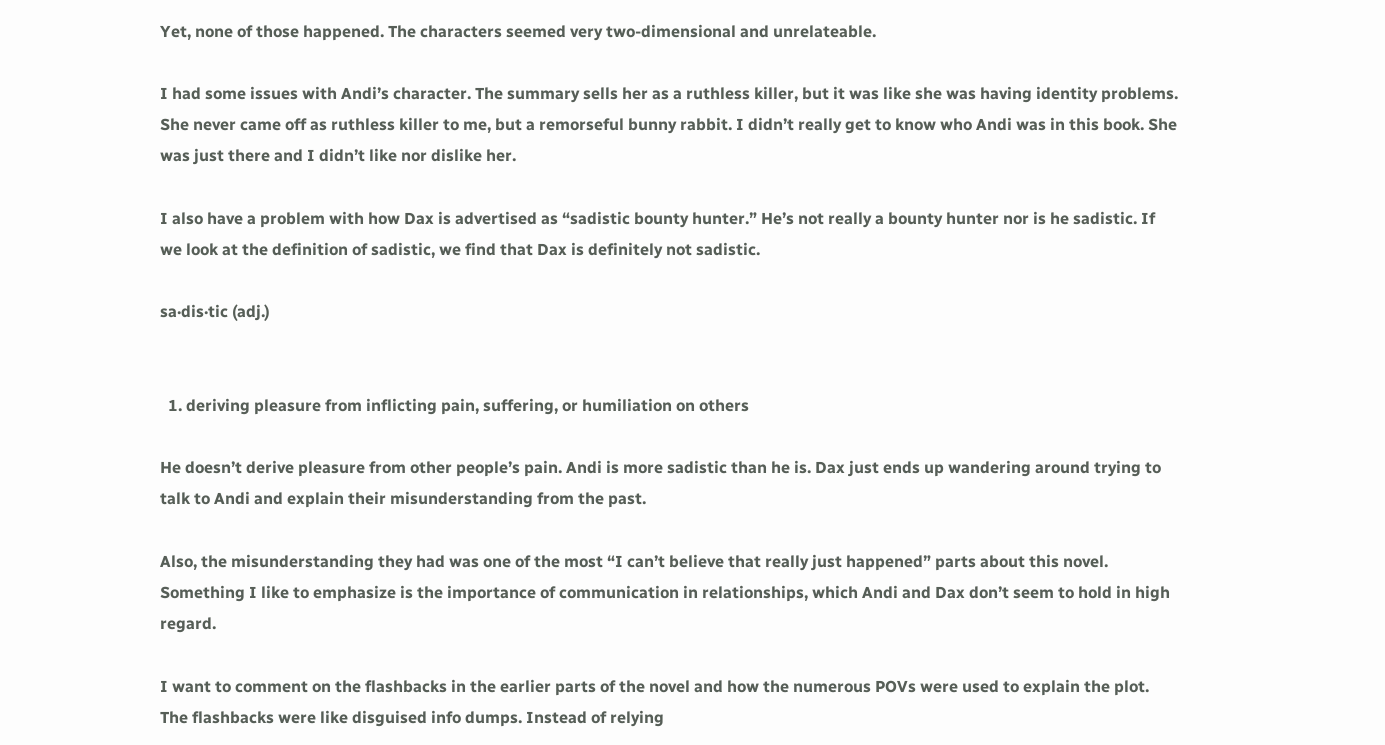Yet, none of those happened. The characters seemed very two-dimensional and unrelateable.

I had some issues with Andi’s character. The summary sells her as a ruthless killer, but it was like she was having identity problems. She never came off as ruthless killer to me, but a remorseful bunny rabbit. I didn’t really get to know who Andi was in this book. She was just there and I didn’t like nor dislike her.

I also have a problem with how Dax is advertised as “sadistic bounty hunter.” He’s not really a bounty hunter nor is he sadistic. If we look at the definition of sadistic, we find that Dax is definitely not sadistic.

sa·dis·tic (adj.)


  1. deriving pleasure from inflicting pain, suffering, or humiliation on others

He doesn’t derive pleasure from other people’s pain. Andi is more sadistic than he is. Dax just ends up wandering around trying to talk to Andi and explain their misunderstanding from the past.

Also, the misunderstanding they had was one of the most “I can’t believe that really just happened” parts about this novel. Something I like to emphasize is the importance of communication in relationships, which Andi and Dax don’t seem to hold in high regard.

I want to comment on the flashbacks in the earlier parts of the novel and how the numerous POVs were used to explain the plot. The flashbacks were like disguised info dumps. Instead of relying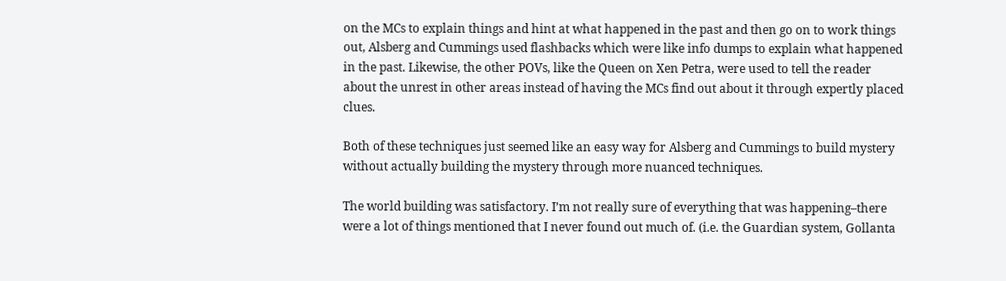on the MCs to explain things and hint at what happened in the past and then go on to work things out, Alsberg and Cummings used flashbacks which were like info dumps to explain what happened in the past. Likewise, the other POVs, like the Queen on Xen Petra, were used to tell the reader about the unrest in other areas instead of having the MCs find out about it through expertly placed clues.

Both of these techniques just seemed like an easy way for Alsberg and Cummings to build mystery without actually building the mystery through more nuanced techniques.

The world building was satisfactory. I’m not really sure of everything that was happening–there were a lot of things mentioned that I never found out much of. (i.e. the Guardian system, Gollanta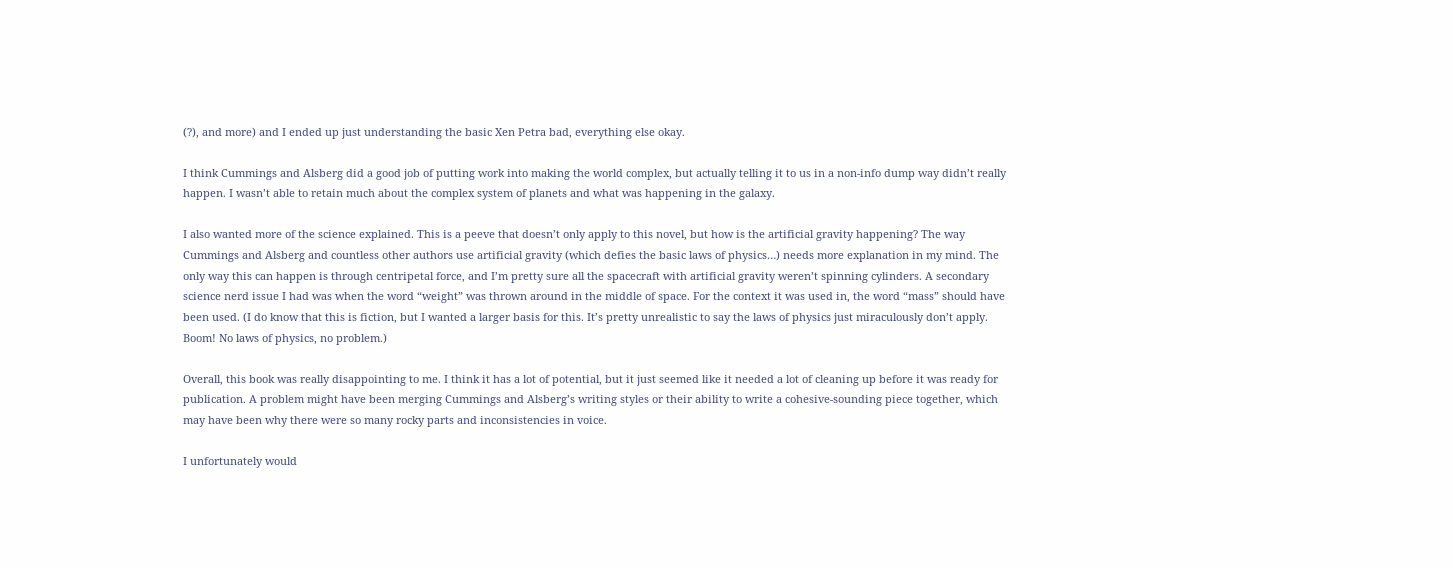(?), and more) and I ended up just understanding the basic Xen Petra bad, everything else okay.

I think Cummings and Alsberg did a good job of putting work into making the world complex, but actually telling it to us in a non-info dump way didn’t really happen. I wasn’t able to retain much about the complex system of planets and what was happening in the galaxy.

I also wanted more of the science explained. This is a peeve that doesn’t only apply to this novel, but how is the artificial gravity happening? The way Cummings and Alsberg and countless other authors use artificial gravity (which defies the basic laws of physics…) needs more explanation in my mind. The only way this can happen is through centripetal force, and I’m pretty sure all the spacecraft with artificial gravity weren’t spinning cylinders. A secondary science nerd issue I had was when the word “weight” was thrown around in the middle of space. For the context it was used in, the word “mass” should have been used. (I do know that this is fiction, but I wanted a larger basis for this. It’s pretty unrealistic to say the laws of physics just miraculously don’t apply. Boom! No laws of physics, no problem.)

Overall, this book was really disappointing to me. I think it has a lot of potential, but it just seemed like it needed a lot of cleaning up before it was ready for publication. A problem might have been merging Cummings and Alsberg’s writing styles or their ability to write a cohesive-sounding piece together, which may have been why there were so many rocky parts and inconsistencies in voice.

I unfortunately would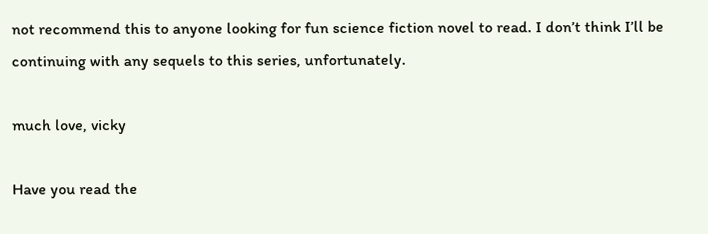not recommend this to anyone looking for fun science fiction novel to read. I don’t think I’ll be continuing with any sequels to this series, unfortunately.

much love, vicky

Have you read the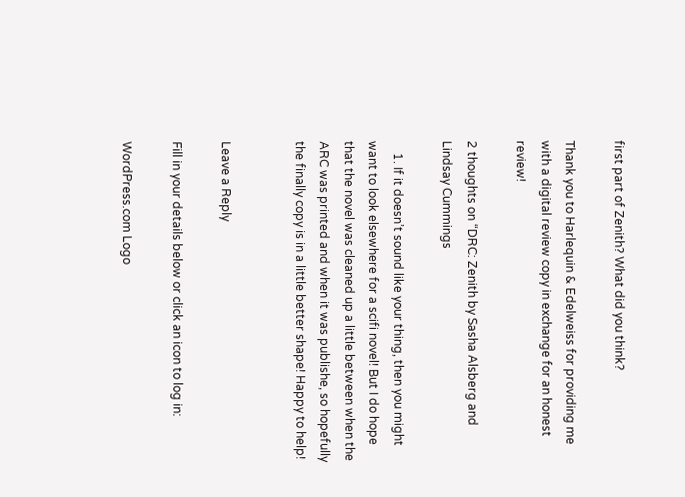first part of Zenith? What did you think?

Thank you to Harlequin & Edelweiss for providing me with a digital review copy in exchange for an honest review!

2 thoughts on “DRC: Zenith by Sasha Alsberg and Lindsay Cummings

    1. If it doesn’t sound like your thing, then you might want to look elsewhere for a scifi novel! But I do hope that the novel was cleaned up a little between when the ARC was printed and when it was publishe, so hopefully the finally copy is in a little better shape! Happy to help!


Leave a Reply

Fill in your details below or click an icon to log in:

WordPress.com Logo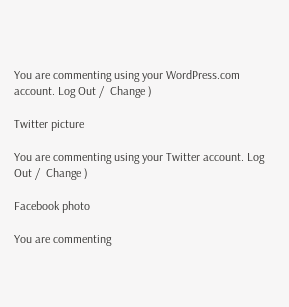You are commenting using your WordPress.com account. Log Out /  Change )

Twitter picture

You are commenting using your Twitter account. Log Out /  Change )

Facebook photo

You are commenting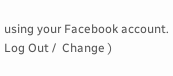using your Facebook account. Log Out /  Change )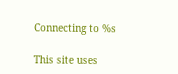Connecting to %s

This site uses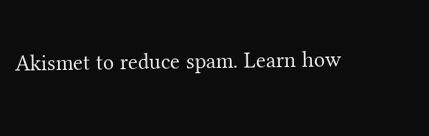Akismet to reduce spam. Learn how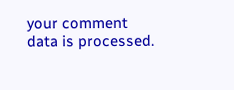your comment data is processed.